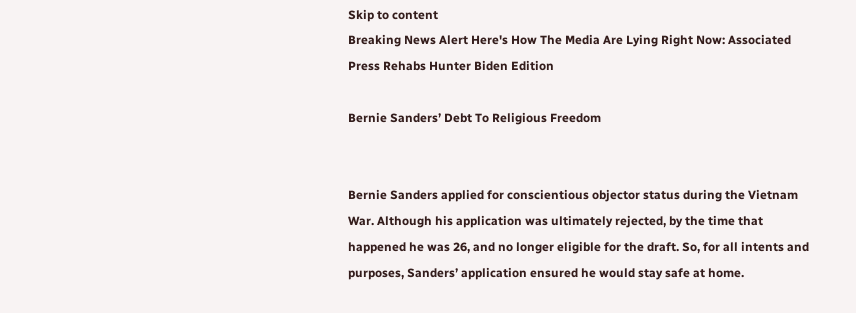Skip to content
Breaking News Alert Here's How The Media Are Lying Right Now: Associated Press Rehabs Hunter Biden Edition

Bernie Sanders’ Debt To Religious Freedom


Bernie Sanders applied for conscientious objector status during the Vietnam War. Although his application was ultimately rejected, by the time that happened he was 26, and no longer eligible for the draft. So, for all intents and purposes, Sanders’ application ensured he would stay safe at home.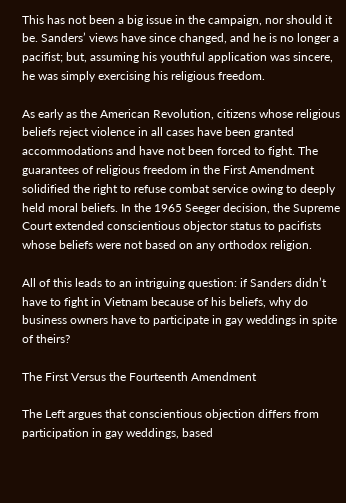This has not been a big issue in the campaign, nor should it be. Sanders’ views have since changed, and he is no longer a pacifist; but, assuming his youthful application was sincere, he was simply exercising his religious freedom.

As early as the American Revolution, citizens whose religious beliefs reject violence in all cases have been granted accommodations and have not been forced to fight. The guarantees of religious freedom in the First Amendment solidified the right to refuse combat service owing to deeply held moral beliefs. In the 1965 Seeger decision, the Supreme Court extended conscientious objector status to pacifists whose beliefs were not based on any orthodox religion.

All of this leads to an intriguing question: if Sanders didn’t have to fight in Vietnam because of his beliefs, why do business owners have to participate in gay weddings in spite of theirs?

The First Versus the Fourteenth Amendment

The Left argues that conscientious objection differs from participation in gay weddings, based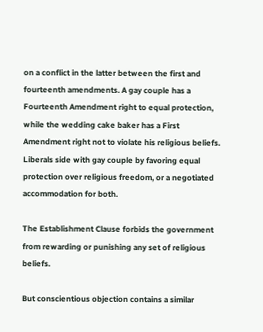on a conflict in the latter between the first and fourteenth amendments. A gay couple has a Fourteenth Amendment right to equal protection, while the wedding cake baker has a First Amendment right not to violate his religious beliefs. Liberals side with gay couple by favoring equal protection over religious freedom, or a negotiated accommodation for both.

The Establishment Clause forbids the government from rewarding or punishing any set of religious beliefs.

But conscientious objection contains a similar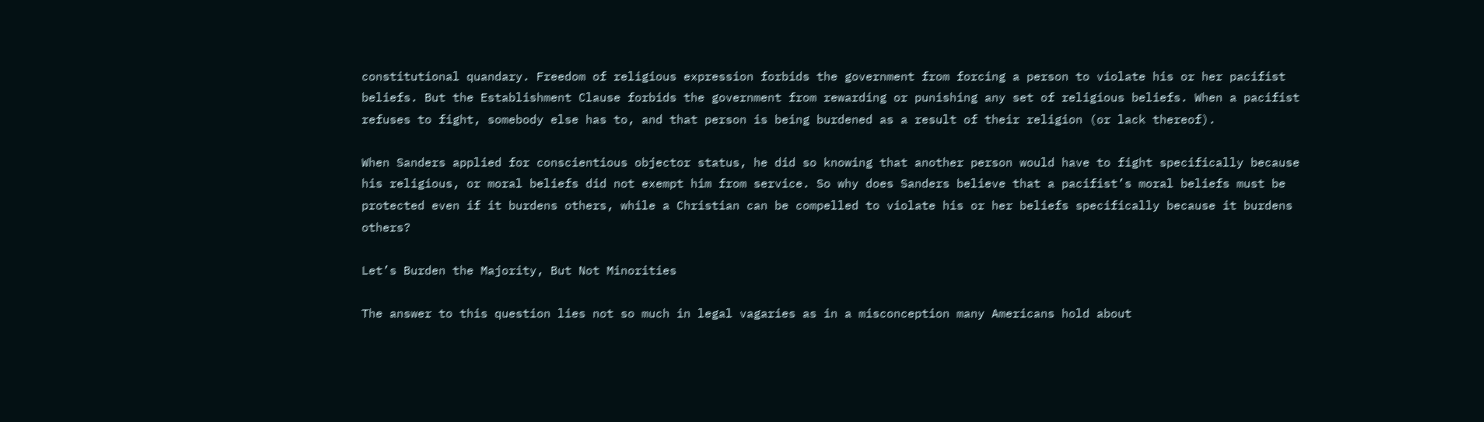constitutional quandary. Freedom of religious expression forbids the government from forcing a person to violate his or her pacifist beliefs. But the Establishment Clause forbids the government from rewarding or punishing any set of religious beliefs. When a pacifist refuses to fight, somebody else has to, and that person is being burdened as a result of their religion (or lack thereof).

When Sanders applied for conscientious objector status, he did so knowing that another person would have to fight specifically because his religious, or moral beliefs did not exempt him from service. So why does Sanders believe that a pacifist’s moral beliefs must be protected even if it burdens others, while a Christian can be compelled to violate his or her beliefs specifically because it burdens others?

Let’s Burden the Majority, But Not Minorities

The answer to this question lies not so much in legal vagaries as in a misconception many Americans hold about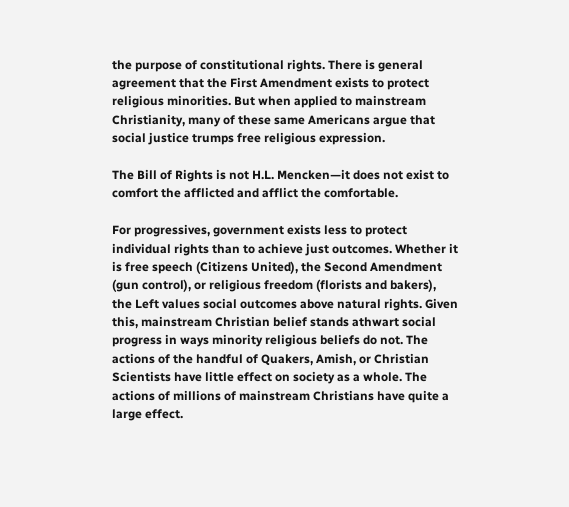the purpose of constitutional rights. There is general agreement that the First Amendment exists to protect religious minorities. But when applied to mainstream Christianity, many of these same Americans argue that social justice trumps free religious expression.

The Bill of Rights is not H.L. Mencken—it does not exist to comfort the afflicted and afflict the comfortable.

For progressives, government exists less to protect individual rights than to achieve just outcomes. Whether it is free speech (Citizens United), the Second Amendment (gun control), or religious freedom (florists and bakers), the Left values social outcomes above natural rights. Given this, mainstream Christian belief stands athwart social progress in ways minority religious beliefs do not. The actions of the handful of Quakers, Amish, or Christian Scientists have little effect on society as a whole. The actions of millions of mainstream Christians have quite a large effect.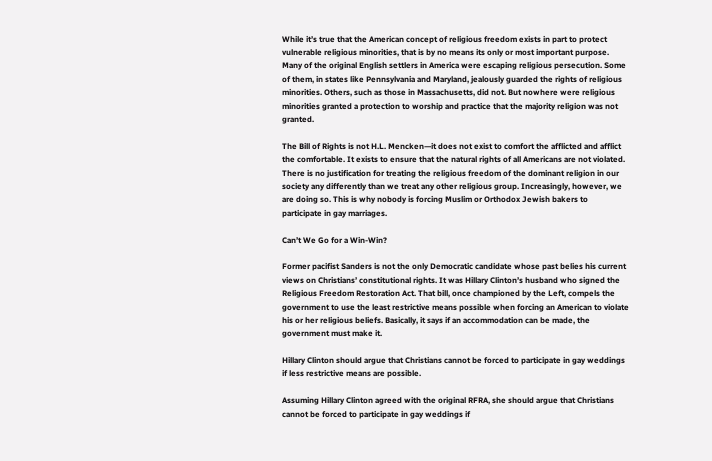While it’s true that the American concept of religious freedom exists in part to protect vulnerable religious minorities, that is by no means its only or most important purpose. Many of the original English settlers in America were escaping religious persecution. Some of them, in states like Pennsylvania and Maryland, jealously guarded the rights of religious minorities. Others, such as those in Massachusetts, did not. But nowhere were religious minorities granted a protection to worship and practice that the majority religion was not granted.

The Bill of Rights is not H.L. Mencken—it does not exist to comfort the afflicted and afflict the comfortable. It exists to ensure that the natural rights of all Americans are not violated. There is no justification for treating the religious freedom of the dominant religion in our society any differently than we treat any other religious group. Increasingly, however, we are doing so. This is why nobody is forcing Muslim or Orthodox Jewish bakers to participate in gay marriages.

Can’t We Go for a Win-Win?

Former pacifist Sanders is not the only Democratic candidate whose past belies his current views on Christians’ constitutional rights. It was Hillary Clinton’s husband who signed the Religious Freedom Restoration Act. That bill, once championed by the Left, compels the government to use the least restrictive means possible when forcing an American to violate his or her religious beliefs. Basically, it says if an accommodation can be made, the government must make it.

Hillary Clinton should argue that Christians cannot be forced to participate in gay weddings if less restrictive means are possible.

Assuming Hillary Clinton agreed with the original RFRA, she should argue that Christians cannot be forced to participate in gay weddings if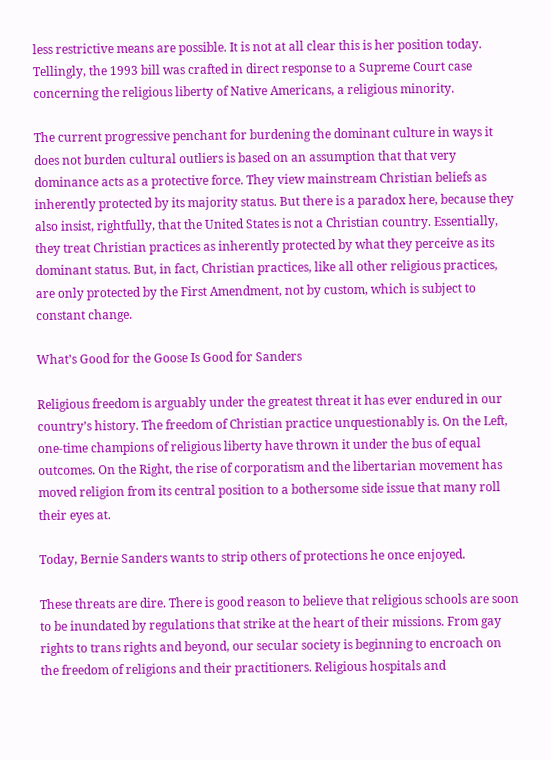less restrictive means are possible. It is not at all clear this is her position today. Tellingly, the 1993 bill was crafted in direct response to a Supreme Court case concerning the religious liberty of Native Americans, a religious minority.

The current progressive penchant for burdening the dominant culture in ways it does not burden cultural outliers is based on an assumption that that very dominance acts as a protective force. They view mainstream Christian beliefs as inherently protected by its majority status. But there is a paradox here, because they also insist, rightfully, that the United States is not a Christian country. Essentially, they treat Christian practices as inherently protected by what they perceive as its dominant status. But, in fact, Christian practices, like all other religious practices, are only protected by the First Amendment, not by custom, which is subject to constant change.

What’s Good for the Goose Is Good for Sanders

Religious freedom is arguably under the greatest threat it has ever endured in our country’s history. The freedom of Christian practice unquestionably is. On the Left, one-time champions of religious liberty have thrown it under the bus of equal outcomes. On the Right, the rise of corporatism and the libertarian movement has moved religion from its central position to a bothersome side issue that many roll their eyes at.

Today, Bernie Sanders wants to strip others of protections he once enjoyed.

These threats are dire. There is good reason to believe that religious schools are soon to be inundated by regulations that strike at the heart of their missions. From gay rights to trans rights and beyond, our secular society is beginning to encroach on the freedom of religions and their practitioners. Religious hospitals and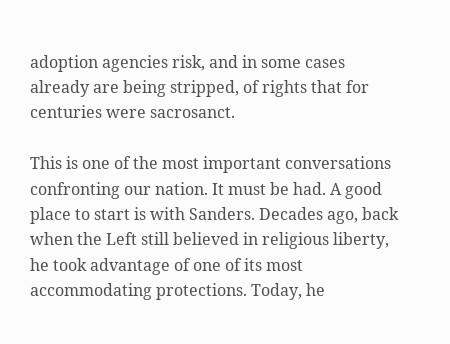adoption agencies risk, and in some cases already are being stripped, of rights that for centuries were sacrosanct.

This is one of the most important conversations confronting our nation. It must be had. A good place to start is with Sanders. Decades ago, back when the Left still believed in religious liberty, he took advantage of one of its most accommodating protections. Today, he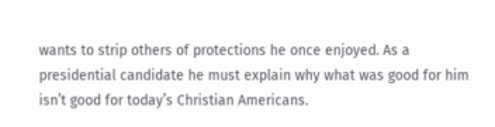wants to strip others of protections he once enjoyed. As a presidential candidate he must explain why what was good for him isn’t good for today’s Christian Americans.